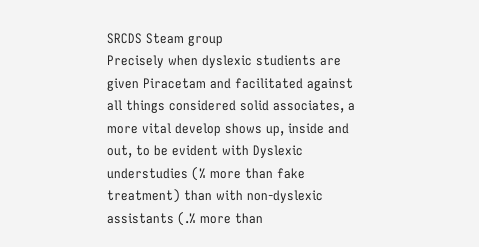SRCDS Steam group
Precisely when dyslexic studients are given Piracetam and facilitated against all things considered solid associates, a more vital develop shows up, inside and out, to be evident with Dyslexic understudies (% more than fake treatment) than with non-dyslexic assistants (.% more than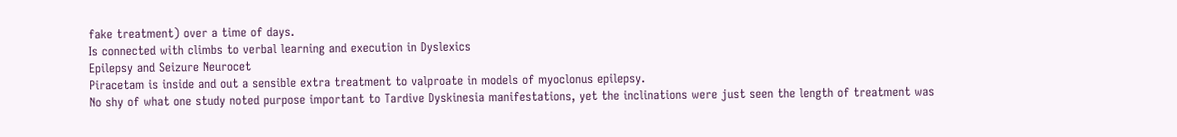fake treatment) over a time of days.
Is connected with climbs to verbal learning and execution in Dyslexics
Epilepsy and Seizure Neurocet
Piracetam is inside and out a sensible extra treatment to valproate in models of myoclonus epilepsy.
No shy of what one study noted purpose important to Tardive Dyskinesia manifestations, yet the inclinations were just seen the length of treatment was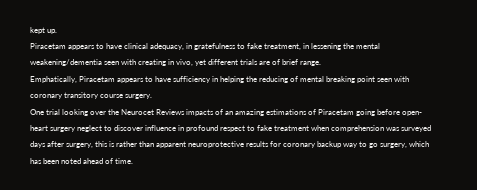kept up.
Piracetam appears to have clinical adequacy, in gratefulness to fake treatment, in lessening the mental weakening/dementia seen with creating in vivo, yet different trials are of brief range.
Emphatically, Piracetam appears to have sufficiency in helping the reducing of mental breaking point seen with coronary transitory course surgery.
One trial looking over the Neurocet Reviews impacts of an amazing estimations of Piracetam going before open-heart surgery neglect to discover influence in profound respect to fake treatment when comprehension was surveyed days after surgery, this is rather than apparent neuroprotective results for coronary backup way to go surgery, which has been noted ahead of time.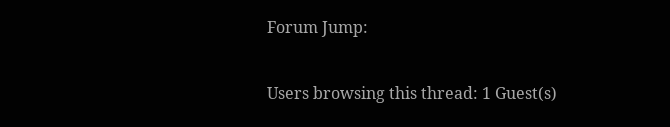Forum Jump:

Users browsing this thread: 1 Guest(s)